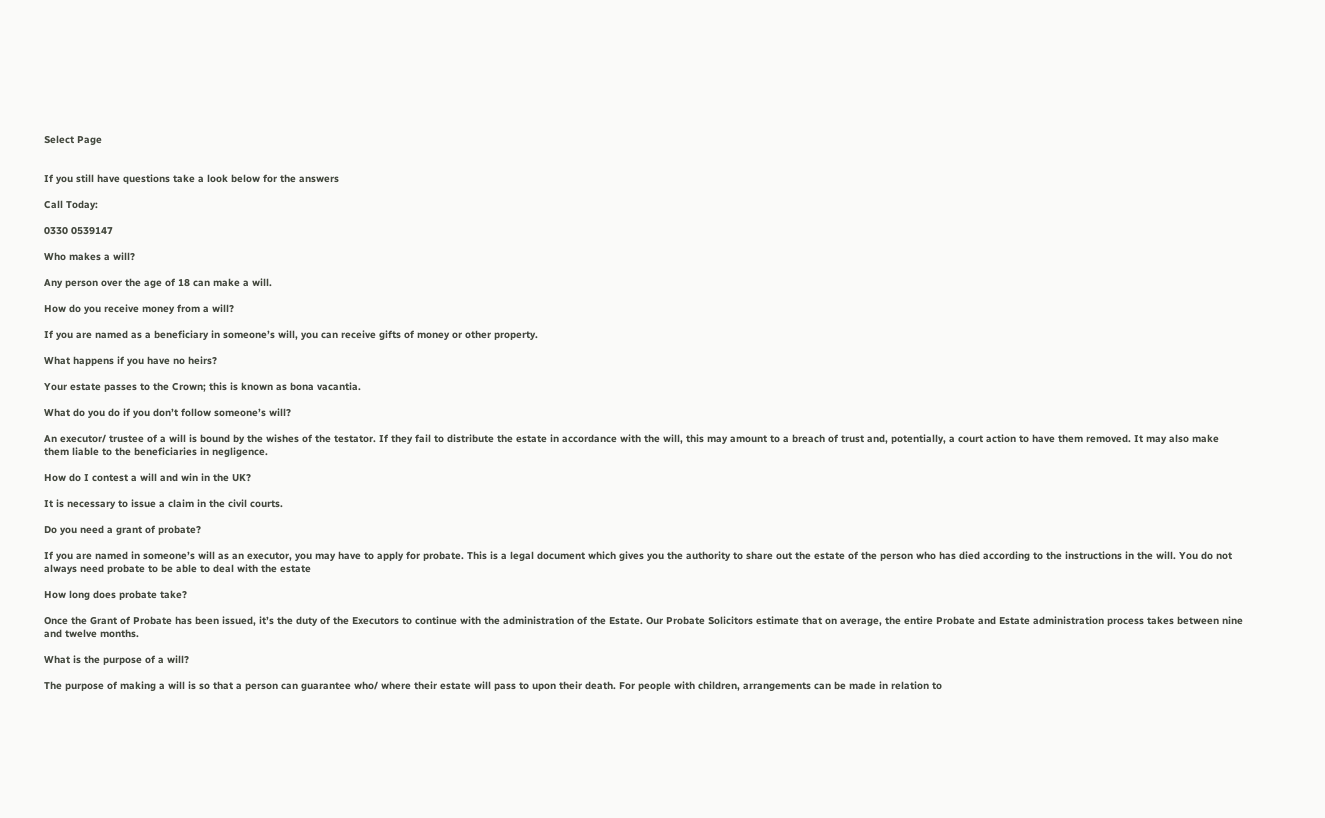Select Page


If you still have questions take a look below for the answers

Call Today:

0330 0539147

Who makes a will?

Any person over the age of 18 can make a will.

How do you receive money from a will?

If you are named as a beneficiary in someone’s will, you can receive gifts of money or other property.

What happens if you have no heirs?

Your estate passes to the Crown; this is known as bona vacantia.

What do you do if you don’t follow someone’s will?

An executor/ trustee of a will is bound by the wishes of the testator. If they fail to distribute the estate in accordance with the will, this may amount to a breach of trust and, potentially, a court action to have them removed. It may also make them liable to the beneficiaries in negligence.

How do I contest a will and win in the UK?

It is necessary to issue a claim in the civil courts.

Do you need a grant of probate?

If you are named in someone’s will as an executor, you may have to apply for probate. This is a legal document which gives you the authority to share out the estate of the person who has died according to the instructions in the will. You do not always need probate to be able to deal with the estate

How long does probate take?

Once the Grant of Probate has been issued, it’s the duty of the Executors to continue with the administration of the Estate. Our Probate Solicitors estimate that on average, the entire Probate and Estate administration process takes between nine and twelve months.

What is the purpose of a will?

The purpose of making a will is so that a person can guarantee who/ where their estate will pass to upon their death. For people with children, arrangements can be made in relation to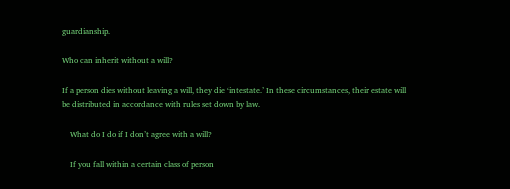guardianship.

Who can inherit without a will?

If a person dies without leaving a will, they die ‘intestate.’ In these circumstances, their estate will be distributed in accordance with rules set down by law.

    What do I do if I don’t agree with a will?

    If you fall within a certain class of person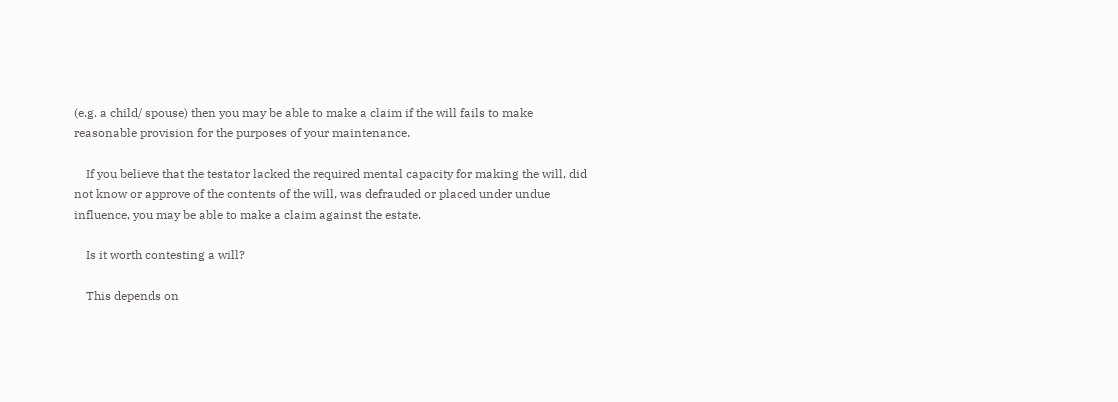(e.g. a child/ spouse) then you may be able to make a claim if the will fails to make reasonable provision for the purposes of your maintenance.

    If you believe that the testator lacked the required mental capacity for making the will, did not know or approve of the contents of the will, was defrauded or placed under undue influence, you may be able to make a claim against the estate.

    Is it worth contesting a will?

    This depends on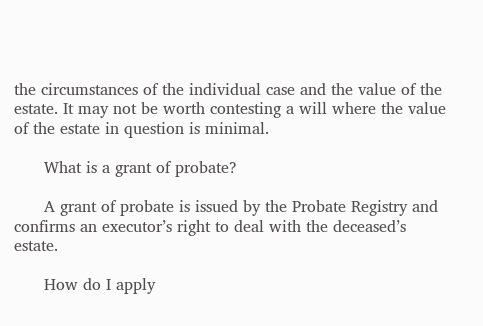the circumstances of the individual case and the value of the estate. It may not be worth contesting a will where the value of the estate in question is minimal.

      What is a grant of probate?

      A grant of probate is issued by the Probate Registry and confirms an executor’s right to deal with the deceased’s estate.

      How do I apply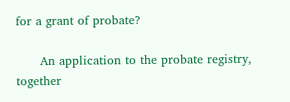for a grant of probate?

      An application to the probate registry, together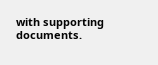with supporting documents.